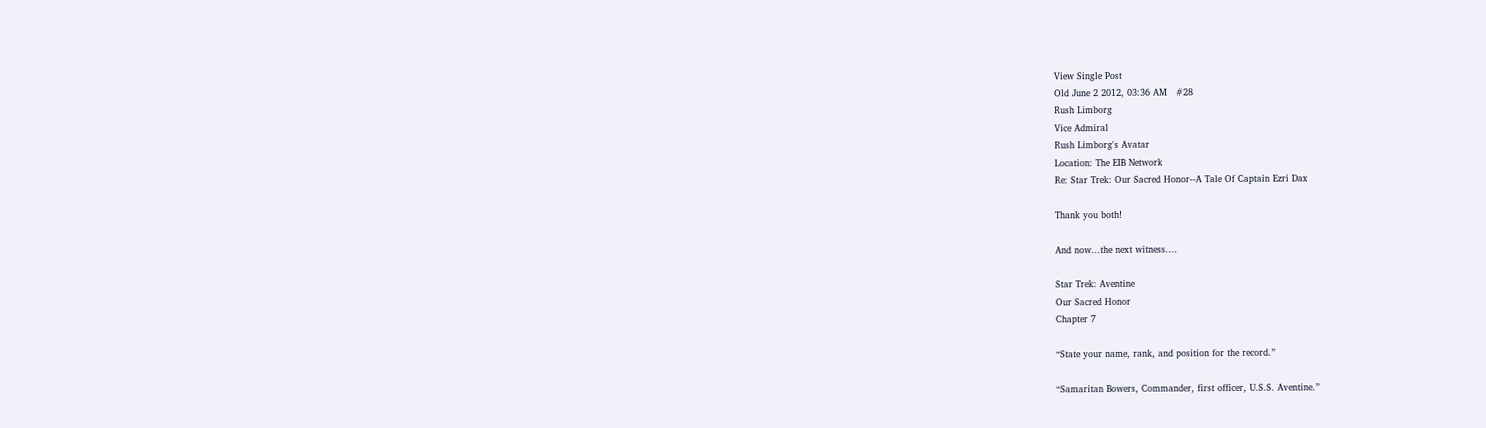View Single Post
Old June 2 2012, 03:36 AM   #28
Rush Limborg
Vice Admiral
Rush Limborg's Avatar
Location: The EIB Network
Re: Star Trek: Our Sacred Honor--A Tale Of Captain Ezri Dax

Thank you both!

And now...the next witness....

Star Trek: Aventine
Our Sacred Honor
Chapter 7

“State your name, rank, and position for the record.”

“Samaritan Bowers, Commander, first officer, U.S.S. Aventine.”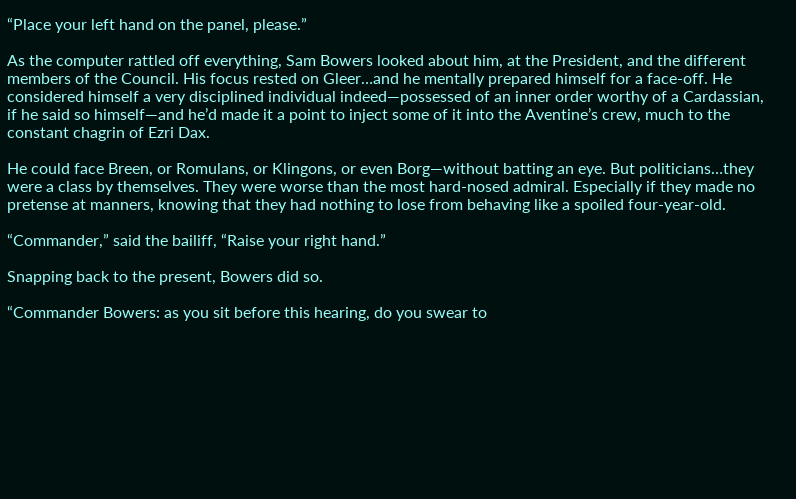“Place your left hand on the panel, please.”

As the computer rattled off everything, Sam Bowers looked about him, at the President, and the different members of the Council. His focus rested on Gleer…and he mentally prepared himself for a face-off. He considered himself a very disciplined individual indeed—possessed of an inner order worthy of a Cardassian, if he said so himself—and he’d made it a point to inject some of it into the Aventine’s crew, much to the constant chagrin of Ezri Dax.

He could face Breen, or Romulans, or Klingons, or even Borg—without batting an eye. But politicians…they were a class by themselves. They were worse than the most hard-nosed admiral. Especially if they made no pretense at manners, knowing that they had nothing to lose from behaving like a spoiled four-year-old.

“Commander,” said the bailiff, “Raise your right hand.”

Snapping back to the present, Bowers did so.

“Commander Bowers: as you sit before this hearing, do you swear to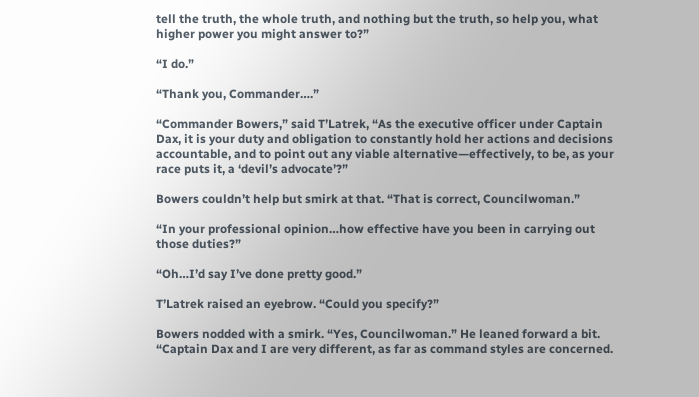tell the truth, the whole truth, and nothing but the truth, so help you, what higher power you might answer to?”

“I do.”

“Thank you, Commander….”

“Commander Bowers,” said T’Latrek, “As the executive officer under Captain Dax, it is your duty and obligation to constantly hold her actions and decisions accountable, and to point out any viable alternative—effectively, to be, as your race puts it, a ‘devil’s advocate’?”

Bowers couldn’t help but smirk at that. “That is correct, Councilwoman.”

“In your professional opinion…how effective have you been in carrying out those duties?”

“Oh…I’d say I’ve done pretty good.”

T’Latrek raised an eyebrow. “Could you specify?”

Bowers nodded with a smirk. “Yes, Councilwoman.” He leaned forward a bit. “Captain Dax and I are very different, as far as command styles are concerned.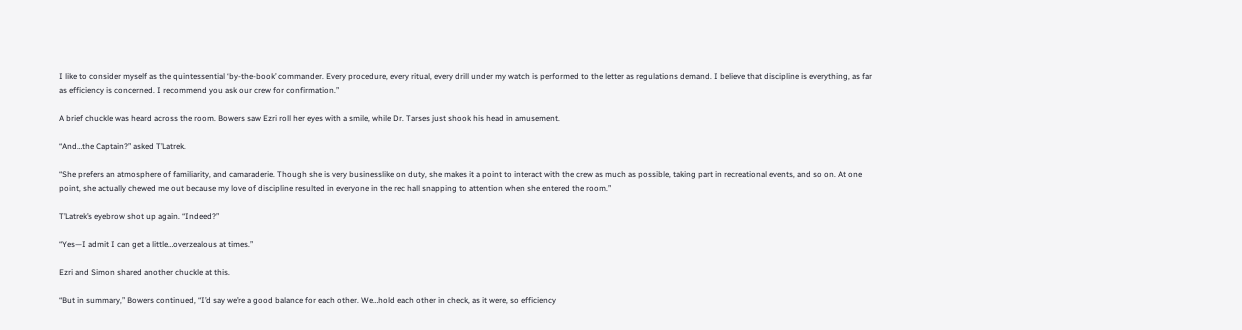I like to consider myself as the quintessential ‘by-the-book’ commander. Every procedure, every ritual, every drill under my watch is performed to the letter as regulations demand. I believe that discipline is everything, as far as efficiency is concerned. I recommend you ask our crew for confirmation.”

A brief chuckle was heard across the room. Bowers saw Ezri roll her eyes with a smile, while Dr. Tarses just shook his head in amusement.

“And…the Captain?” asked T’Latrek.

“She prefers an atmosphere of familiarity, and camaraderie. Though she is very businesslike on duty, she makes it a point to interact with the crew as much as possible, taking part in recreational events, and so on. At one point, she actually chewed me out because my love of discipline resulted in everyone in the rec hall snapping to attention when she entered the room.”

T’Latrek’s eyebrow shot up again. “Indeed?”

“Yes—I admit I can get a little…overzealous at times.”

Ezri and Simon shared another chuckle at this.

“But in summary,” Bowers continued, “I’d say we’re a good balance for each other. We…hold each other in check, as it were, so efficiency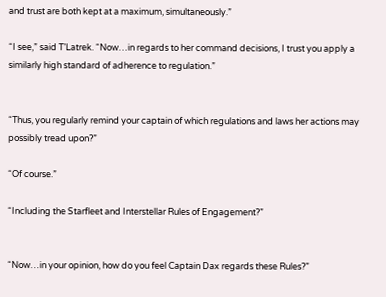and trust are both kept at a maximum, simultaneously.”

“I see,” said T’Latrek. “Now…in regards to her command decisions, I trust you apply a similarly high standard of adherence to regulation.”


“Thus, you regularly remind your captain of which regulations and laws her actions may possibly tread upon?”

“Of course.”

“Including the Starfleet and Interstellar Rules of Engagement?”


“Now…in your opinion, how do you feel Captain Dax regards these Rules?”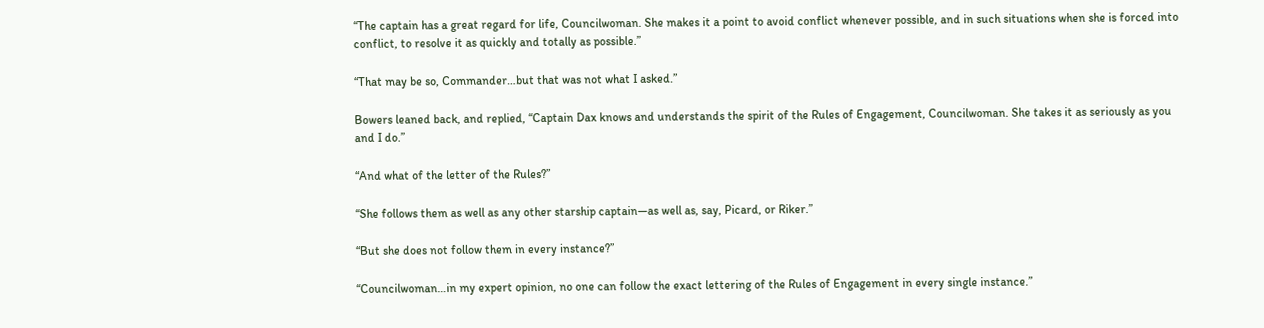“The captain has a great regard for life, Councilwoman. She makes it a point to avoid conflict whenever possible, and in such situations when she is forced into conflict, to resolve it as quickly and totally as possible.”

“That may be so, Commander…but that was not what I asked.”

Bowers leaned back, and replied, “Captain Dax knows and understands the spirit of the Rules of Engagement, Councilwoman. She takes it as seriously as you and I do.”

“And what of the letter of the Rules?”

“She follows them as well as any other starship captain—as well as, say, Picard, or Riker.”

“But she does not follow them in every instance?”

“Councilwoman…in my expert opinion, no one can follow the exact lettering of the Rules of Engagement in every single instance.”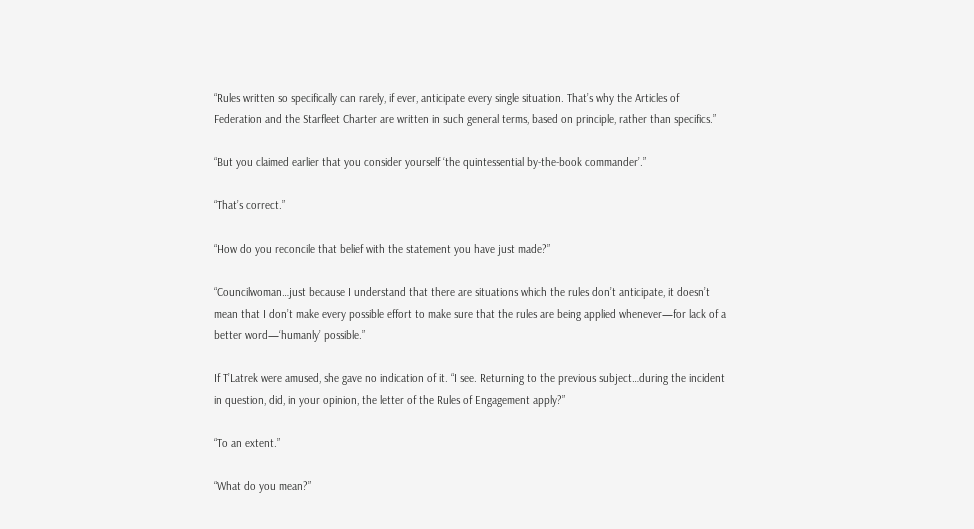“Rules written so specifically can rarely, if ever, anticipate every single situation. That’s why the Articles of Federation and the Starfleet Charter are written in such general terms, based on principle, rather than specifics.”

“But you claimed earlier that you consider yourself ‘the quintessential by-the-book commander’.”

“That’s correct.”

“How do you reconcile that belief with the statement you have just made?”

“Councilwoman…just because I understand that there are situations which the rules don’t anticipate, it doesn’t mean that I don’t make every possible effort to make sure that the rules are being applied whenever—for lack of a better word—‘humanly’ possible.”

If T’Latrek were amused, she gave no indication of it. “I see. Returning to the previous subject…during the incident in question, did, in your opinion, the letter of the Rules of Engagement apply?”

“To an extent.”

“What do you mean?”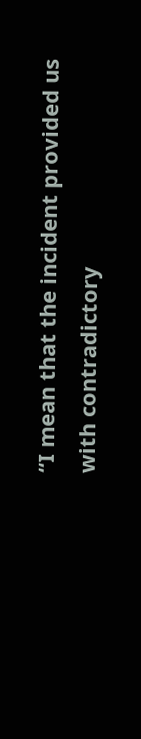“I mean that the incident provided us with contradictory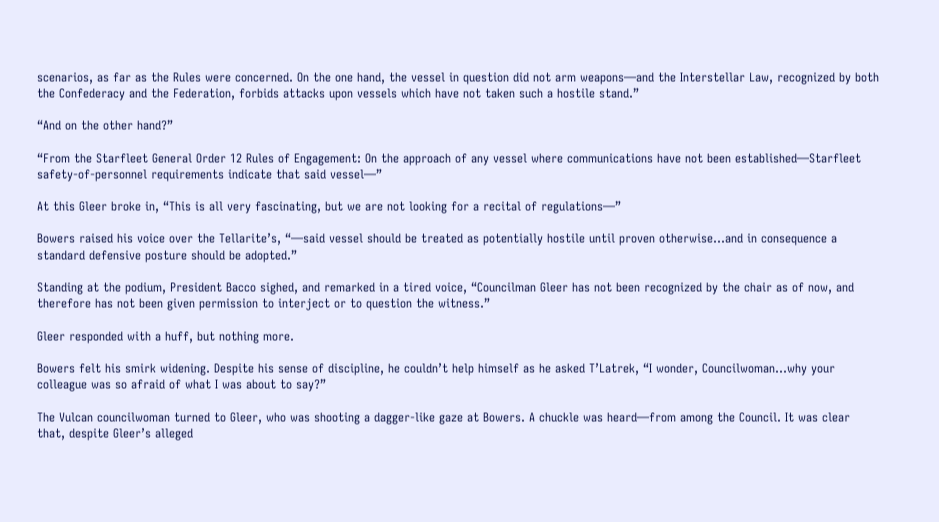scenarios, as far as the Rules were concerned. On the one hand, the vessel in question did not arm weapons—and the Interstellar Law, recognized by both the Confederacy and the Federation, forbids attacks upon vessels which have not taken such a hostile stand.”

“And on the other hand?”

“From the Starfleet General Order 12 Rules of Engagement: On the approach of any vessel where communications have not been established—Starfleet safety-of-personnel requirements indicate that said vessel—”

At this Gleer broke in, “This is all very fascinating, but we are not looking for a recital of regulations—”

Bowers raised his voice over the Tellarite’s, “—said vessel should be treated as potentially hostile until proven otherwise…and in consequence a standard defensive posture should be adopted.”

Standing at the podium, President Bacco sighed, and remarked in a tired voice, “Councilman Gleer has not been recognized by the chair as of now, and therefore has not been given permission to interject or to question the witness.”

Gleer responded with a huff, but nothing more.

Bowers felt his smirk widening. Despite his sense of discipline, he couldn’t help himself as he asked T’Latrek, “I wonder, Councilwoman…why your colleague was so afraid of what I was about to say?”

The Vulcan councilwoman turned to Gleer, who was shooting a dagger-like gaze at Bowers. A chuckle was heard—from among the Council. It was clear that, despite Gleer’s alleged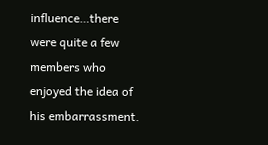influence…there were quite a few members who enjoyed the idea of his embarrassment.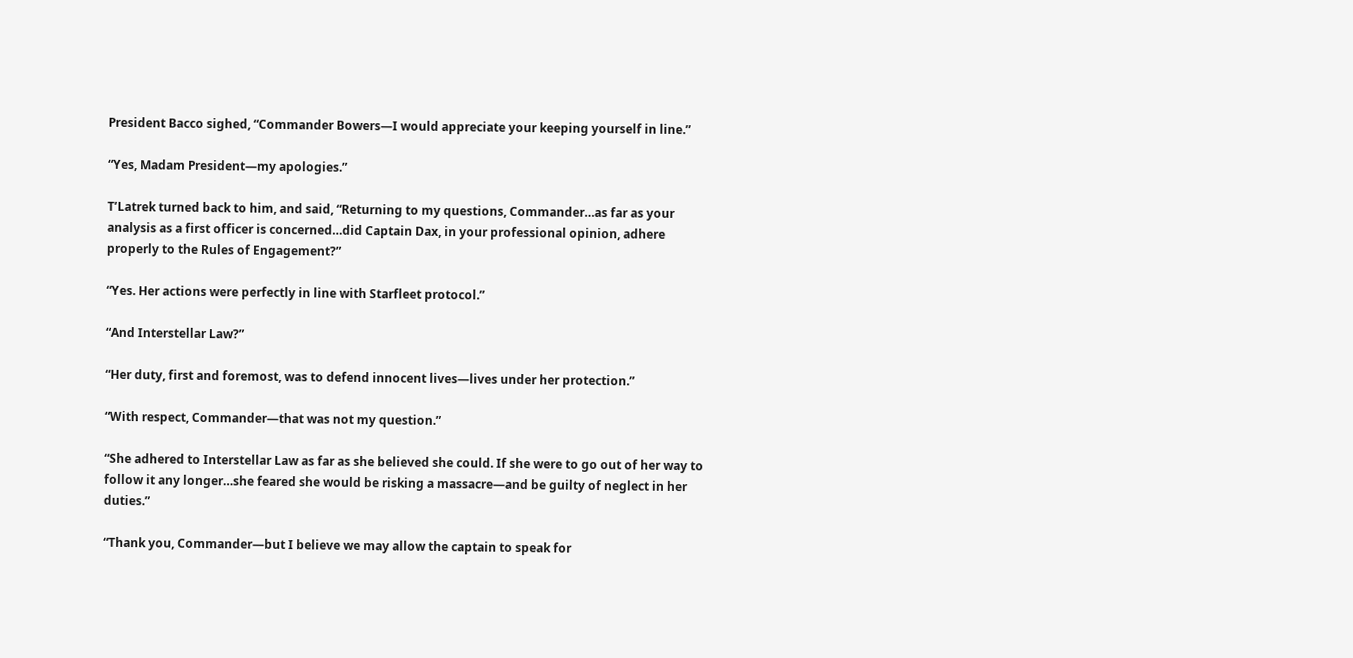President Bacco sighed, “Commander Bowers—I would appreciate your keeping yourself in line.”

“Yes, Madam President—my apologies.”

T’Latrek turned back to him, and said, “Returning to my questions, Commander…as far as your analysis as a first officer is concerned…did Captain Dax, in your professional opinion, adhere properly to the Rules of Engagement?”

“Yes. Her actions were perfectly in line with Starfleet protocol.”

“And Interstellar Law?”

“Her duty, first and foremost, was to defend innocent lives—lives under her protection.”

“With respect, Commander—that was not my question.”

“She adhered to Interstellar Law as far as she believed she could. If she were to go out of her way to follow it any longer…she feared she would be risking a massacre—and be guilty of neglect in her duties.”

“Thank you, Commander—but I believe we may allow the captain to speak for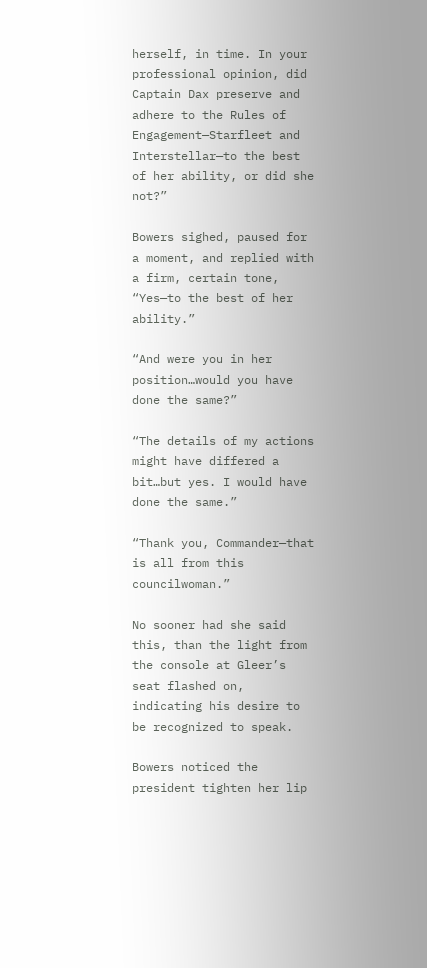herself, in time. In your professional opinion, did Captain Dax preserve and adhere to the Rules of Engagement—Starfleet and Interstellar—to the best of her ability, or did she not?”

Bowers sighed, paused for a moment, and replied with a firm, certain tone, “Yes—to the best of her ability.”

“And were you in her position…would you have done the same?”

“The details of my actions might have differed a bit…but yes. I would have done the same.”

“Thank you, Commander—that is all from this councilwoman.”

No sooner had she said this, than the light from the console at Gleer’s seat flashed on, indicating his desire to be recognized to speak.

Bowers noticed the president tighten her lip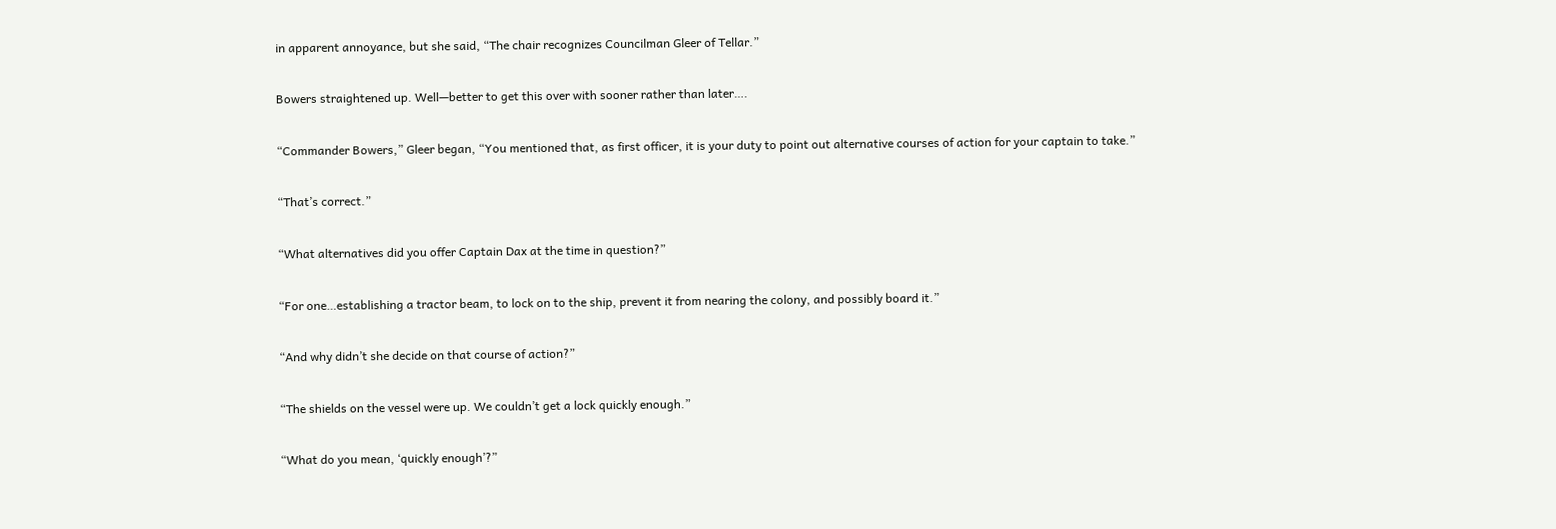in apparent annoyance, but she said, “The chair recognizes Councilman Gleer of Tellar.”

Bowers straightened up. Well—better to get this over with sooner rather than later….

“Commander Bowers,” Gleer began, “You mentioned that, as first officer, it is your duty to point out alternative courses of action for your captain to take.”

“That’s correct.”

“What alternatives did you offer Captain Dax at the time in question?”

“For one…establishing a tractor beam, to lock on to the ship, prevent it from nearing the colony, and possibly board it.”

“And why didn’t she decide on that course of action?”

“The shields on the vessel were up. We couldn’t get a lock quickly enough.”

“What do you mean, ‘quickly enough’?”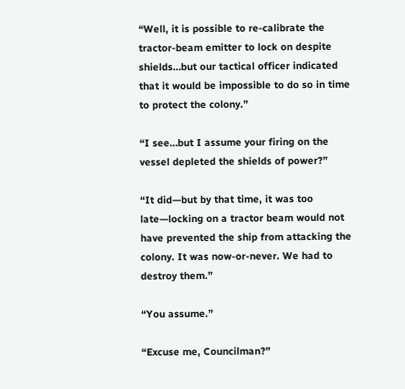“Well, it is possible to re-calibrate the tractor-beam emitter to lock on despite shields…but our tactical officer indicated that it would be impossible to do so in time to protect the colony.”

“I see…but I assume your firing on the vessel depleted the shields of power?”

“It did—but by that time, it was too late—locking on a tractor beam would not have prevented the ship from attacking the colony. It was now-or-never. We had to destroy them.”

“You assume.”

“Excuse me, Councilman?”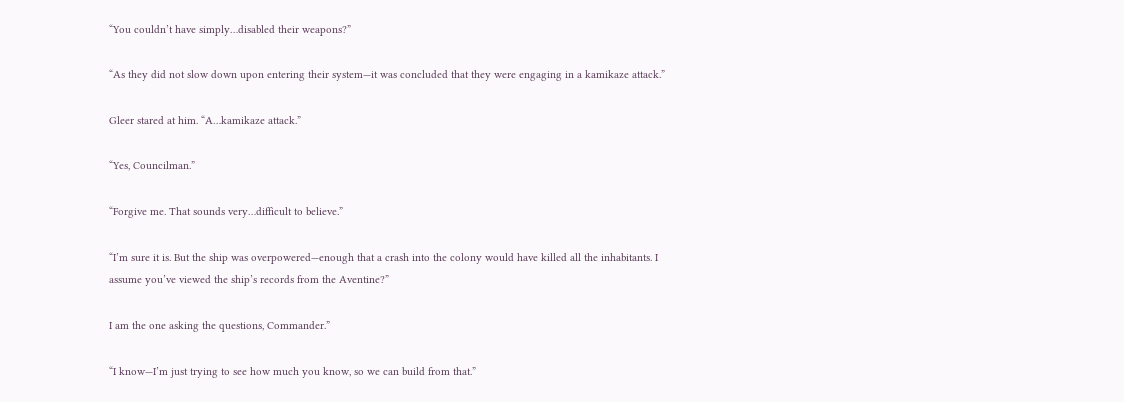“You couldn’t have simply…disabled their weapons?”

“As they did not slow down upon entering their system—it was concluded that they were engaging in a kamikaze attack.”

Gleer stared at him. “A…kamikaze attack.”

“Yes, Councilman.”

“Forgive me. That sounds very…difficult to believe.”

“I’m sure it is. But the ship was overpowered—enough that a crash into the colony would have killed all the inhabitants. I assume you’ve viewed the ship’s records from the Aventine?”

I am the one asking the questions, Commander.”

“I know—I’m just trying to see how much you know, so we can build from that.”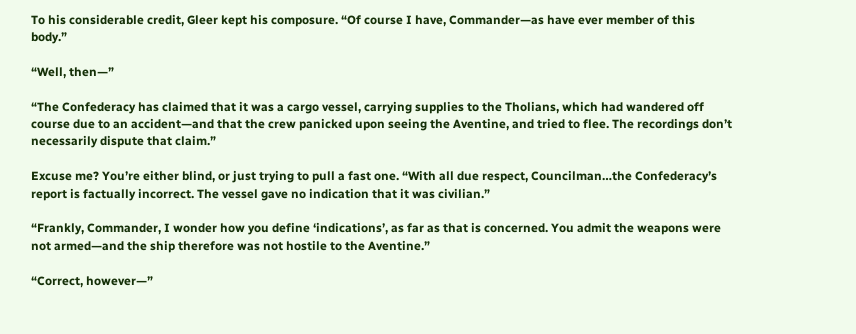To his considerable credit, Gleer kept his composure. “Of course I have, Commander—as have ever member of this body.”

“Well, then—”

“The Confederacy has claimed that it was a cargo vessel, carrying supplies to the Tholians, which had wandered off course due to an accident—and that the crew panicked upon seeing the Aventine, and tried to flee. The recordings don’t necessarily dispute that claim.”

Excuse me? You’re either blind, or just trying to pull a fast one. “With all due respect, Councilman…the Confederacy’s report is factually incorrect. The vessel gave no indication that it was civilian.”

“Frankly, Commander, I wonder how you define ‘indications’, as far as that is concerned. You admit the weapons were not armed—and the ship therefore was not hostile to the Aventine.”

“Correct, however—”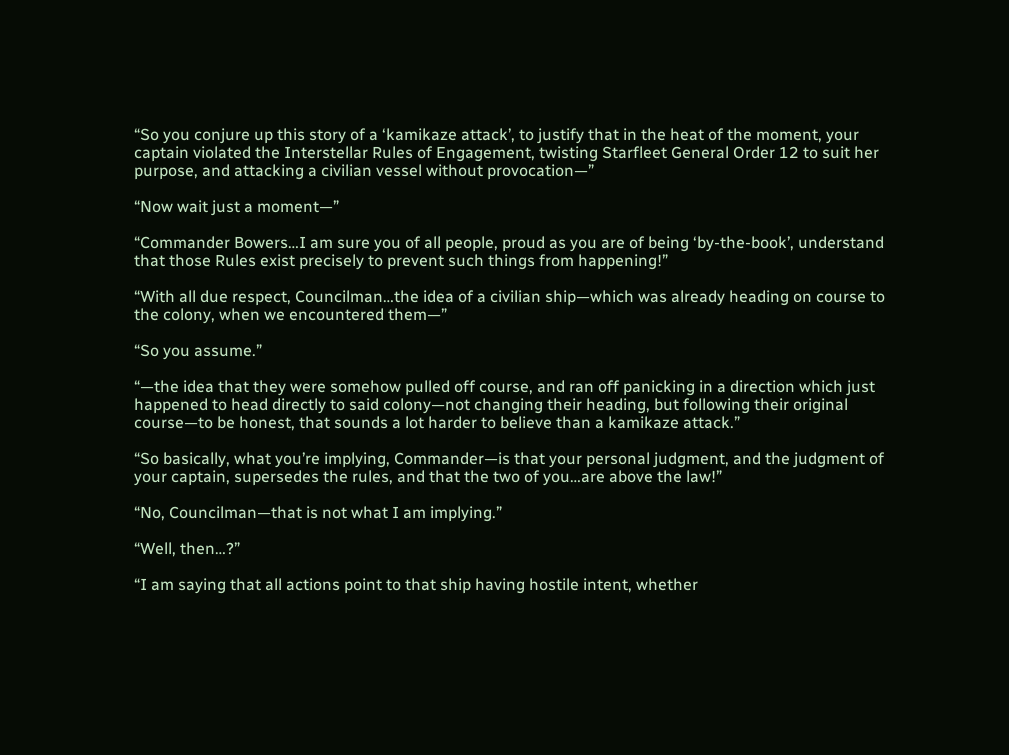“So you conjure up this story of a ‘kamikaze attack’, to justify that in the heat of the moment, your captain violated the Interstellar Rules of Engagement, twisting Starfleet General Order 12 to suit her purpose, and attacking a civilian vessel without provocation—”

“Now wait just a moment—”

“Commander Bowers…I am sure you of all people, proud as you are of being ‘by-the-book’, understand that those Rules exist precisely to prevent such things from happening!”

“With all due respect, Councilman…the idea of a civilian ship—which was already heading on course to the colony, when we encountered them—”

“So you assume.”

“—the idea that they were somehow pulled off course, and ran off panicking in a direction which just happened to head directly to said colony—not changing their heading, but following their original course—to be honest, that sounds a lot harder to believe than a kamikaze attack.”

“So basically, what you’re implying, Commander—is that your personal judgment, and the judgment of your captain, supersedes the rules, and that the two of you…are above the law!”

“No, Councilman—that is not what I am implying.”

“Well, then…?”

“I am saying that all actions point to that ship having hostile intent, whether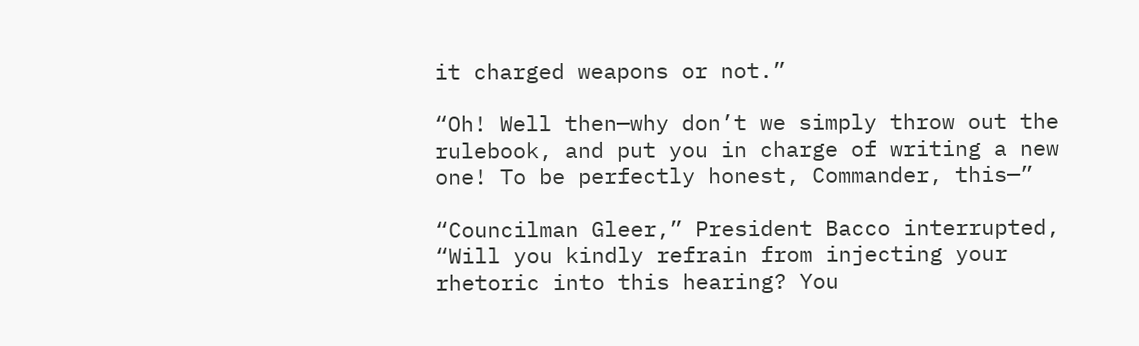it charged weapons or not.”

“Oh! Well then—why don’t we simply throw out the rulebook, and put you in charge of writing a new one! To be perfectly honest, Commander, this—”

“Councilman Gleer,” President Bacco interrupted, “Will you kindly refrain from injecting your rhetoric into this hearing? You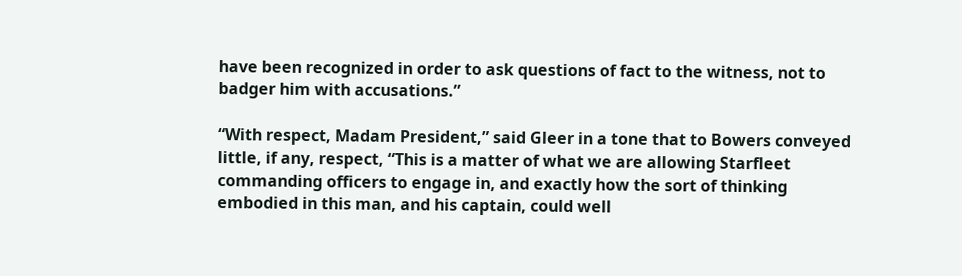have been recognized in order to ask questions of fact to the witness, not to badger him with accusations.”

“With respect, Madam President,” said Gleer in a tone that to Bowers conveyed little, if any, respect, “This is a matter of what we are allowing Starfleet commanding officers to engage in, and exactly how the sort of thinking embodied in this man, and his captain, could well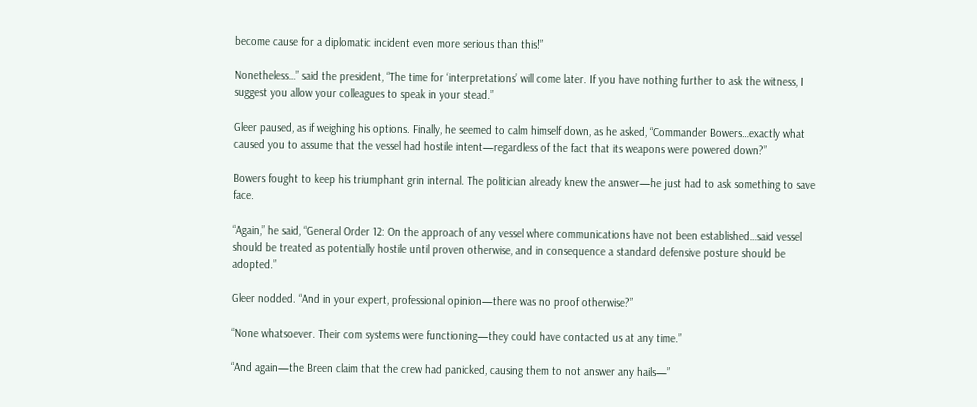become cause for a diplomatic incident even more serious than this!”

Nonetheless…” said the president, “The time for ‘interpretations’ will come later. If you have nothing further to ask the witness, I suggest you allow your colleagues to speak in your stead.”

Gleer paused, as if weighing his options. Finally, he seemed to calm himself down, as he asked, “Commander Bowers…exactly what caused you to assume that the vessel had hostile intent—regardless of the fact that its weapons were powered down?”

Bowers fought to keep his triumphant grin internal. The politician already knew the answer—he just had to ask something to save face.

“Again,” he said, “General Order 12: On the approach of any vessel where communications have not been established…said vessel should be treated as potentially hostile until proven otherwise, and in consequence a standard defensive posture should be adopted.”

Gleer nodded. “And in your expert, professional opinion—there was no proof otherwise?”

“None whatsoever. Their com systems were functioning—they could have contacted us at any time.”

“And again—the Breen claim that the crew had panicked, causing them to not answer any hails—”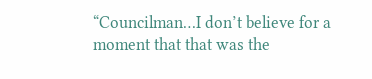“Councilman…I don’t believe for a moment that that was the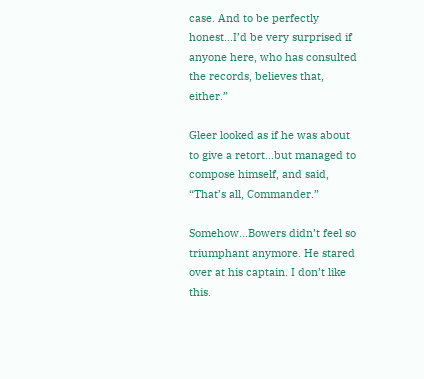case. And to be perfectly honest…I’d be very surprised if anyone here, who has consulted the records, believes that, either.”

Gleer looked as if he was about to give a retort…but managed to compose himself, and said, “That’s all, Commander.”

Somehow…Bowers didn’t feel so triumphant anymore. He stared over at his captain. I don’t like this.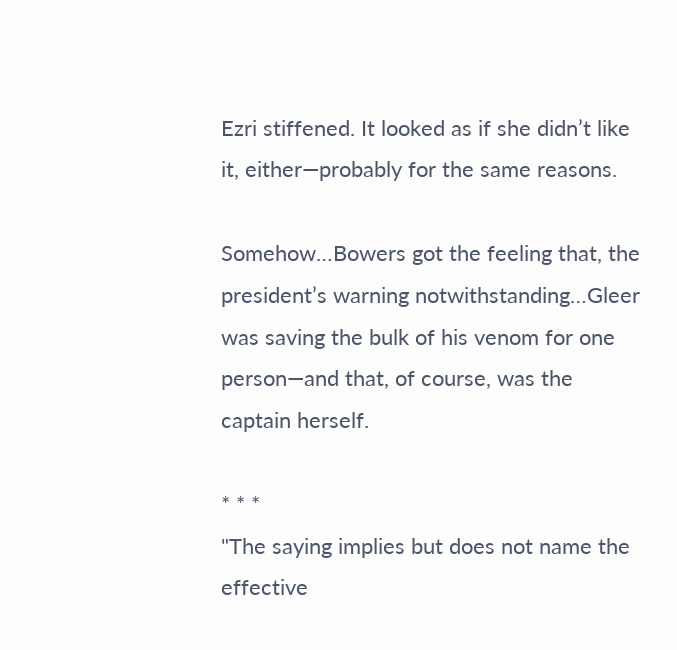Ezri stiffened. It looked as if she didn’t like it, either—probably for the same reasons.

Somehow…Bowers got the feeling that, the president’s warning notwithstanding…Gleer was saving the bulk of his venom for one person—and that, of course, was the captain herself.

* * *
"The saying implies but does not name the effective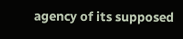agency of its supposed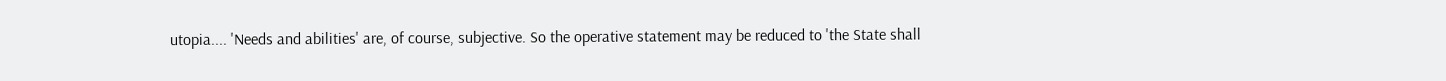utopia.... 'Needs and abilities' are, of course, subjective. So the operative statement may be reduced to 'the State shall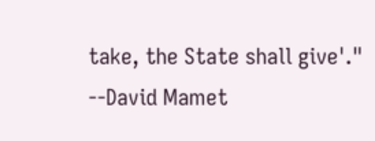take, the State shall give'."
--David Mamet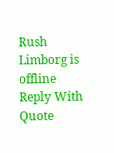Rush Limborg is offline   Reply With Quote